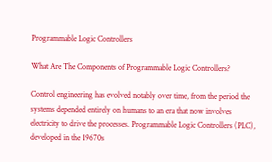Programmable Logic Controllers

What Are The Components of Programmable Logic Controllers?

Control engineering has evolved notably over time, from the period the systems depended entirely on humans to an era that now involves electricity to drive the processes. Programmable Logic Controllers (PLC), developed in the 19670s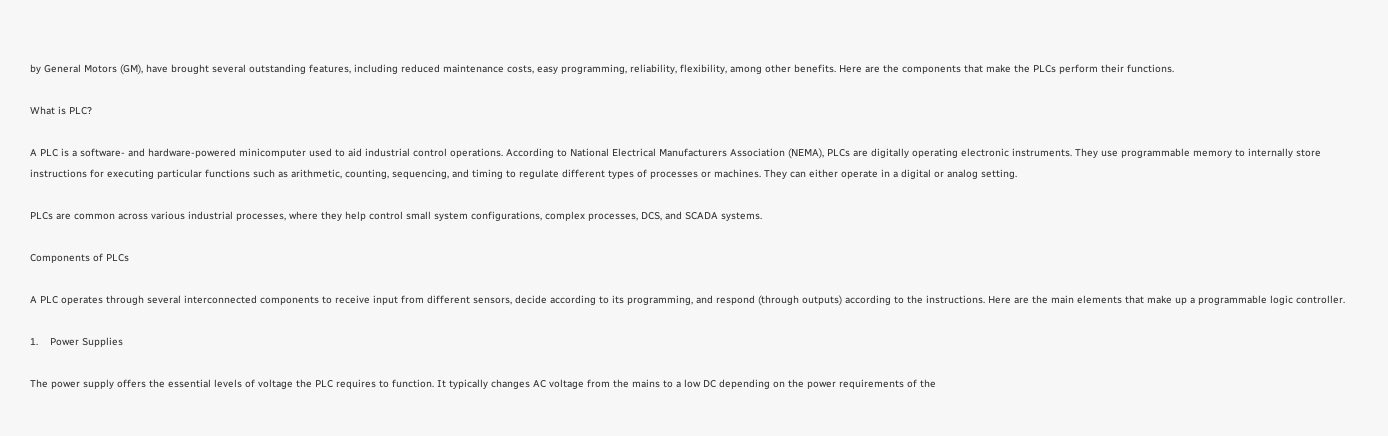by General Motors (GM), have brought several outstanding features, including reduced maintenance costs, easy programming, reliability, flexibility, among other benefits. Here are the components that make the PLCs perform their functions.

What is PLC?

A PLC is a software- and hardware-powered minicomputer used to aid industrial control operations. According to National Electrical Manufacturers Association (NEMA), PLCs are digitally operating electronic instruments. They use programmable memory to internally store instructions for executing particular functions such as arithmetic, counting, sequencing, and timing to regulate different types of processes or machines. They can either operate in a digital or analog setting.

PLCs are common across various industrial processes, where they help control small system configurations, complex processes, DCS, and SCADA systems.

Components of PLCs

A PLC operates through several interconnected components to receive input from different sensors, decide according to its programming, and respond (through outputs) according to the instructions. Here are the main elements that make up a programmable logic controller.

1.    Power Supplies

The power supply offers the essential levels of voltage the PLC requires to function. It typically changes AC voltage from the mains to a low DC depending on the power requirements of the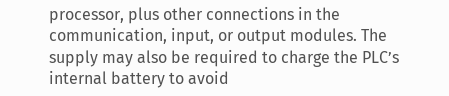processor, plus other connections in the communication, input, or output modules. The supply may also be required to charge the PLC’s internal battery to avoid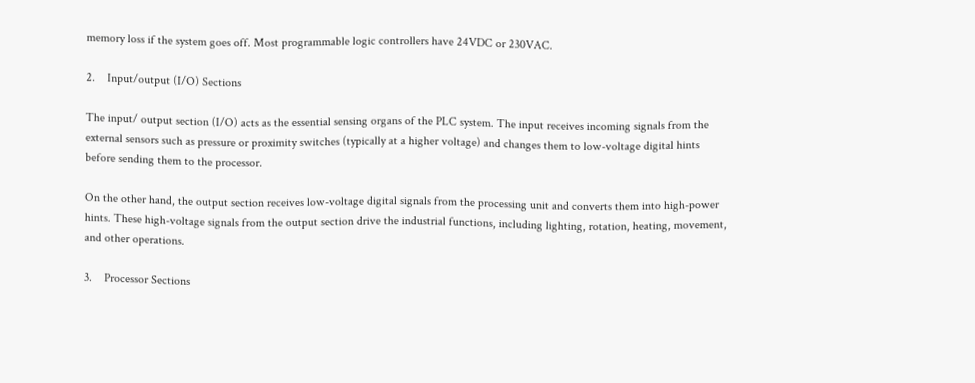memory loss if the system goes off. Most programmable logic controllers have 24VDC or 230VAC.

2.    Input/output (I/O) Sections

The input/ output section (I/O) acts as the essential sensing organs of the PLC system. The input receives incoming signals from the external sensors such as pressure or proximity switches (typically at a higher voltage) and changes them to low-voltage digital hints before sending them to the processor.

On the other hand, the output section receives low-voltage digital signals from the processing unit and converts them into high-power hints. These high-voltage signals from the output section drive the industrial functions, including lighting, rotation, heating, movement, and other operations.

3.    Processor Sections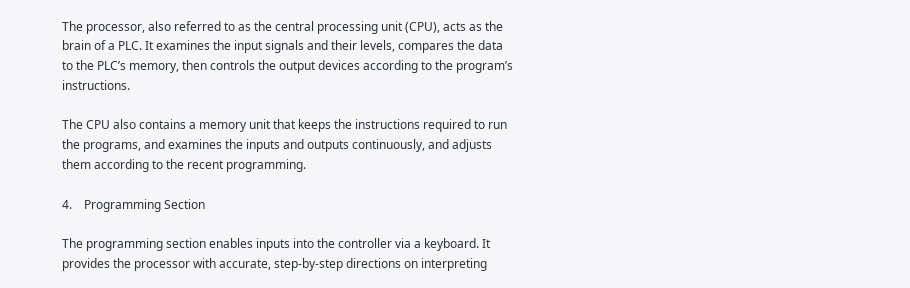The processor, also referred to as the central processing unit (CPU), acts as the brain of a PLC. It examines the input signals and their levels, compares the data to the PLC’s memory, then controls the output devices according to the program’s instructions.

The CPU also contains a memory unit that keeps the instructions required to run the programs, and examines the inputs and outputs continuously, and adjusts them according to the recent programming.

4.    Programming Section

The programming section enables inputs into the controller via a keyboard. It provides the processor with accurate, step-by-step directions on interpreting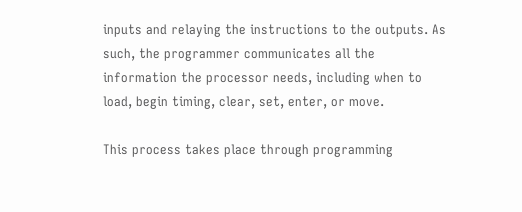inputs and relaying the instructions to the outputs. As such, the programmer communicates all the information the processor needs, including when to load, begin timing, clear, set, enter, or move.

This process takes place through programming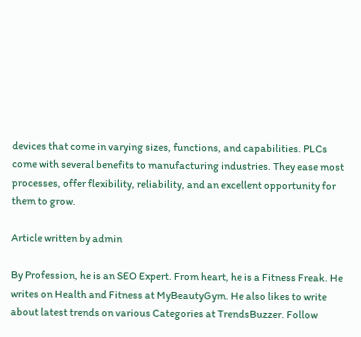devices that come in varying sizes, functions, and capabilities. PLCs come with several benefits to manufacturing industries. They ease most processes, offer flexibility, reliability, and an excellent opportunity for them to grow.

Article written by admin

By Profession, he is an SEO Expert. From heart, he is a Fitness Freak. He writes on Health and Fitness at MyBeautyGym. He also likes to write about latest trends on various Categories at TrendsBuzzer. Follow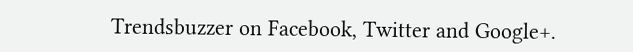Trendsbuzzer on Facebook, Twitter and Google+.